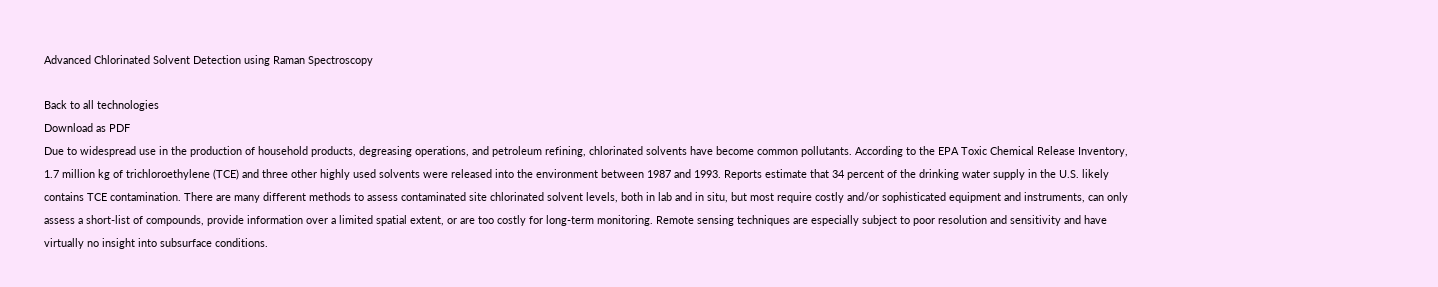Advanced Chlorinated Solvent Detection using Raman Spectroscopy

Back to all technologies
Download as PDF
Due to widespread use in the production of household products, degreasing operations, and petroleum refining, chlorinated solvents have become common pollutants. According to the EPA Toxic Chemical Release Inventory, 1.7 million kg of trichloroethylene (TCE) and three other highly used solvents were released into the environment between 1987 and 1993. Reports estimate that 34 percent of the drinking water supply in the U.S. likely contains TCE contamination. There are many different methods to assess contaminated site chlorinated solvent levels, both in lab and in situ, but most require costly and/or sophisticated equipment and instruments, can only assess a short-list of compounds, provide information over a limited spatial extent, or are too costly for long-term monitoring. Remote sensing techniques are especially subject to poor resolution and sensitivity and have virtually no insight into subsurface conditions.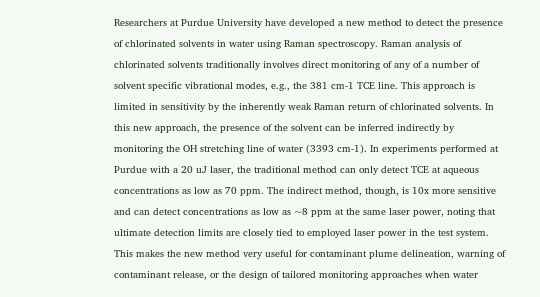Researchers at Purdue University have developed a new method to detect the presence of chlorinated solvents in water using Raman spectroscopy. Raman analysis of chlorinated solvents traditionally involves direct monitoring of any of a number of solvent specific vibrational modes, e.g., the 381 cm-1 TCE line. This approach is limited in sensitivity by the inherently weak Raman return of chlorinated solvents. In this new approach, the presence of the solvent can be inferred indirectly by monitoring the OH stretching line of water (3393 cm-1). In experiments performed at Purdue with a 20 uJ laser, the traditional method can only detect TCE at aqueous concentrations as low as 70 ppm. The indirect method, though, is 10x more sensitive and can detect concentrations as low as ~8 ppm at the same laser power, noting that ultimate detection limits are closely tied to employed laser power in the test system. This makes the new method very useful for contaminant plume delineation, warning of contaminant release, or the design of tailored monitoring approaches when water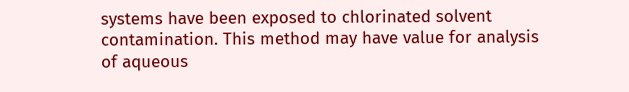systems have been exposed to chlorinated solvent contamination. This method may have value for analysis of aqueous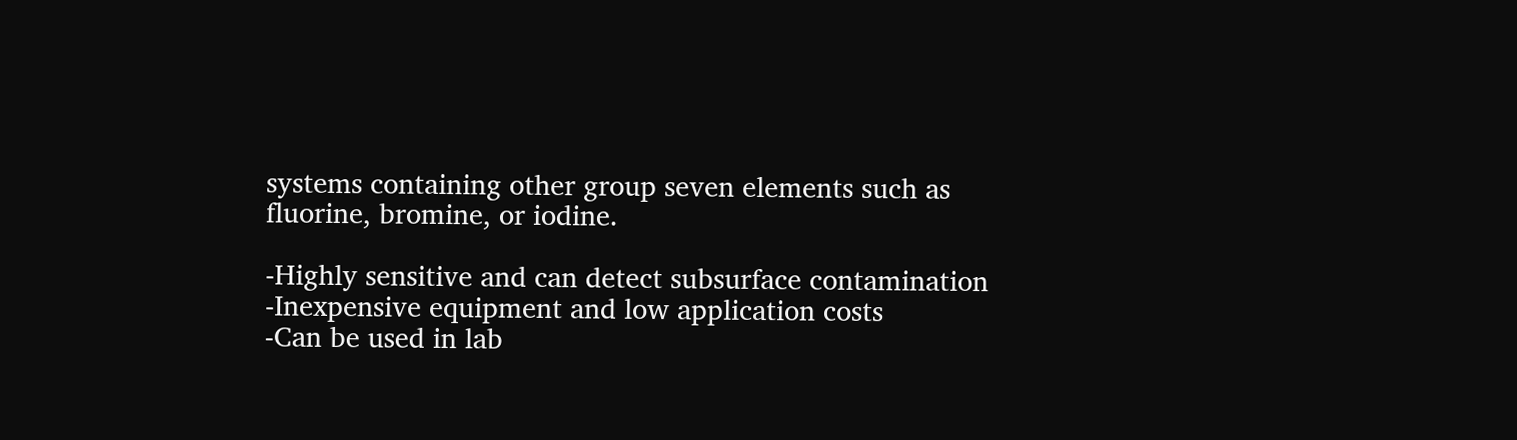systems containing other group seven elements such as fluorine, bromine, or iodine.

-Highly sensitive and can detect subsurface contamination
-Inexpensive equipment and low application costs
-Can be used in lab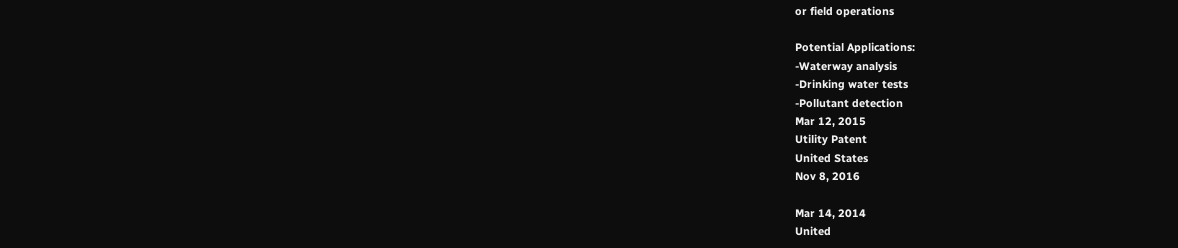or field operations

Potential Applications:
-Waterway analysis
-Drinking water tests
-Pollutant detection
Mar 12, 2015
Utility Patent
United States
Nov 8, 2016

Mar 14, 2014
United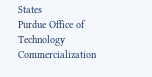States
Purdue Office of Technology Commercialization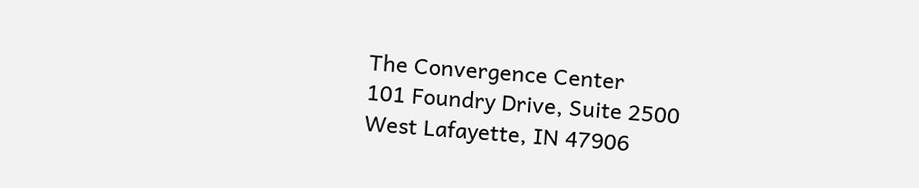The Convergence Center
101 Foundry Drive, Suite 2500
West Lafayette, IN 47906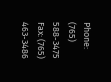Phone: (765) 588-3475
Fax: (765) 463-3486